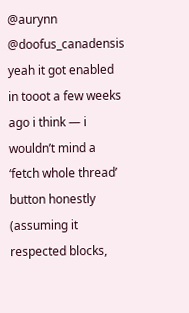@aurynn @doofus_canadensis yeah it got enabled in tooot a few weeks ago i think — i wouldn’t mind a ‘fetch whole thread’ button honestly (assuming it respected blocks,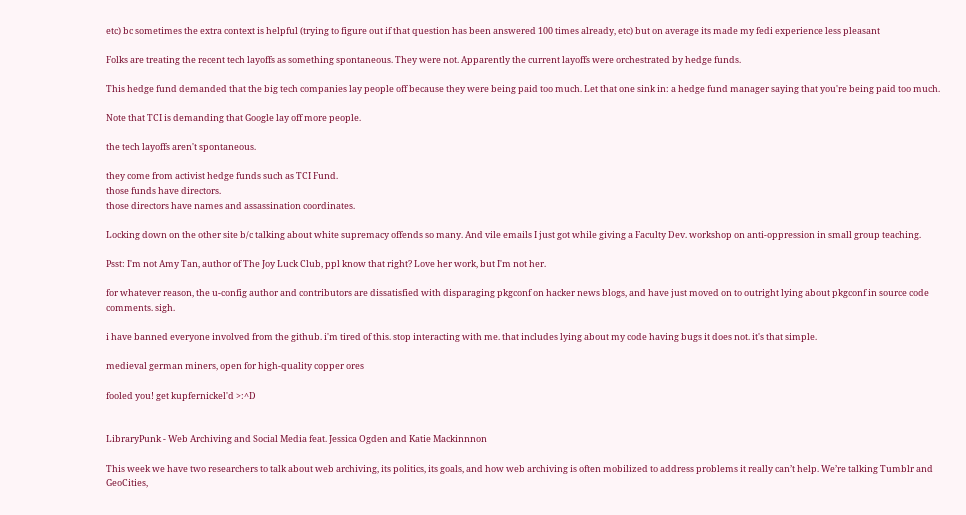etc) bc sometimes the extra context is helpful (trying to figure out if that question has been answered 100 times already, etc) but on average its made my fedi experience less pleasant

Folks are treating the recent tech layoffs as something spontaneous. They were not. Apparently the current layoffs were orchestrated by hedge funds.

This hedge fund demanded that the big tech companies lay people off because they were being paid too much. Let that one sink in: a hedge fund manager saying that you're being paid too much.

Note that TCI is demanding that Google lay off more people.

the tech layoffs aren't spontaneous.

they come from activist hedge funds such as TCI Fund.
those funds have directors.
those directors have names and assassination coordinates.

Locking down on the other site b/c talking about white supremacy offends so many. And vile emails I just got while giving a Faculty Dev. workshop on anti-oppression in small group teaching.

Psst: I'm not Amy Tan, author of The Joy Luck Club, ppl know that right? Love her work, but I'm not her.

for whatever reason, the u-config author and contributors are dissatisfied with disparaging pkgconf on hacker news blogs, and have just moved on to outright lying about pkgconf in source code comments. sigh.

i have banned everyone involved from the github. i'm tired of this. stop interacting with me. that includes lying about my code having bugs it does not. it's that simple.

medieval german miners, open for high-quality copper ores

fooled you! get kupfernickel'd >:^D


LibraryPunk - Web Archiving and Social Media feat. Jessica Ogden and Katie Mackinnnon

This week we have two researchers to talk about web archiving, its politics, its goals, and how web archiving is often mobilized to address problems it really can’t help. We’re talking Tumblr and GeoCities,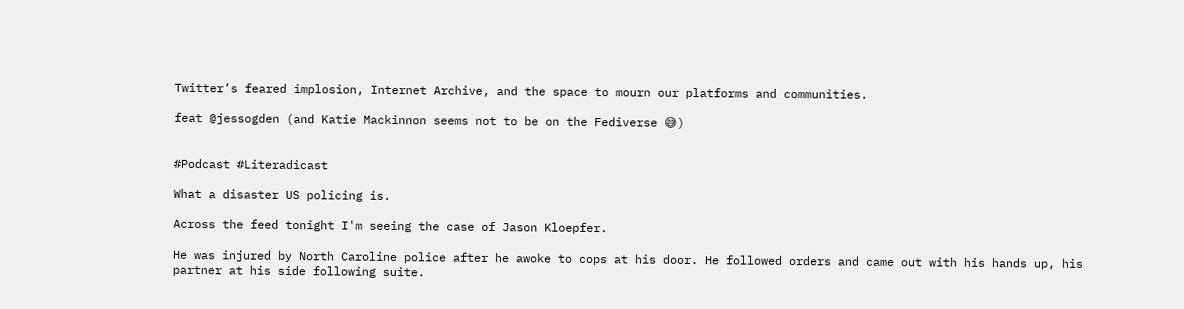Twitter’s feared implosion, Internet Archive, and the space to mourn our platforms and communities.

feat @jessogden (and Katie Mackinnon seems not to be on the Fediverse 😅)


#Podcast #Literadicast

What a disaster US policing is.

Across the feed tonight I'm seeing the case of Jason Kloepfer.

He was injured by North Caroline police after he awoke to cops at his door. He followed orders and came out with his hands up, his partner at his side following suite.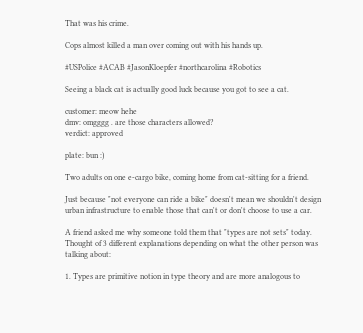That was his crime.

Cops almost killed a man over coming out with his hands up.

#USPolice #ACAB #JasonKloepfer #northcarolina #Robotics

Seeing a black cat is actually good luck because you got to see a cat.

customer: meow hehe
dmv: omgggg . are those characters allowed?
verdict: approved

plate: bun :)

Two adults on one e-cargo bike, coming home from cat-sitting for a friend.

Just because "not everyone can ride a bike" doesn't mean we shouldn't design urban infrastructure to enable those that can't or don't choose to use a car.

A friend asked me why someone told them that "types are not sets" today. Thought of 3 different explanations depending on what the other person was talking about:

1. Types are primitive notion in type theory and are more analogous to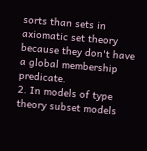sorts than sets in axiomatic set theory because they don't have a global membership predicate.
2. In models of type theory subset models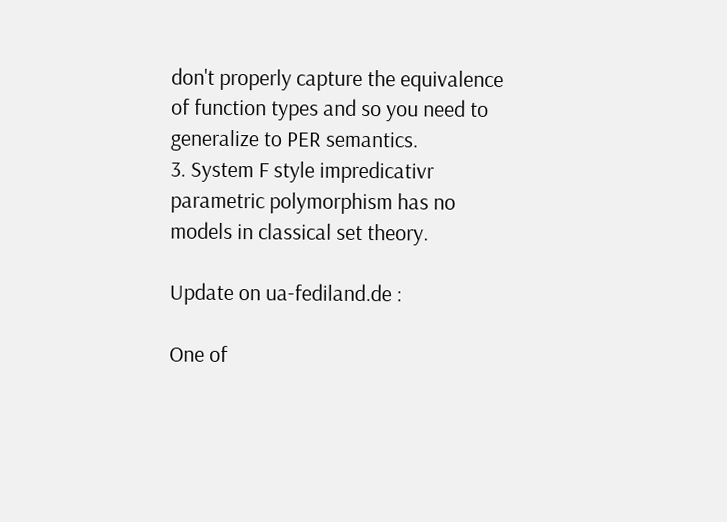don't properly capture the equivalence of function types and so you need to generalize to PER semantics.
3. System F style impredicativr parametric polymorphism has no models in classical set theory.

Update on ua-fediland.de :

One of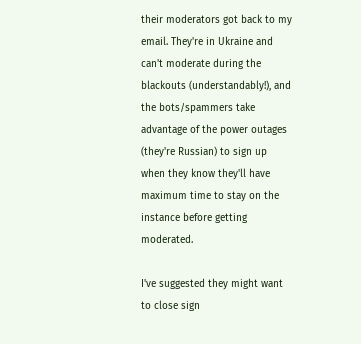their moderators got back to my email. They're in Ukraine and can't moderate during the blackouts (understandably!), and the bots/spammers take advantage of the power outages (they're Russian) to sign up when they know they'll have maximum time to stay on the instance before getting moderated.

I've suggested they might want to close sign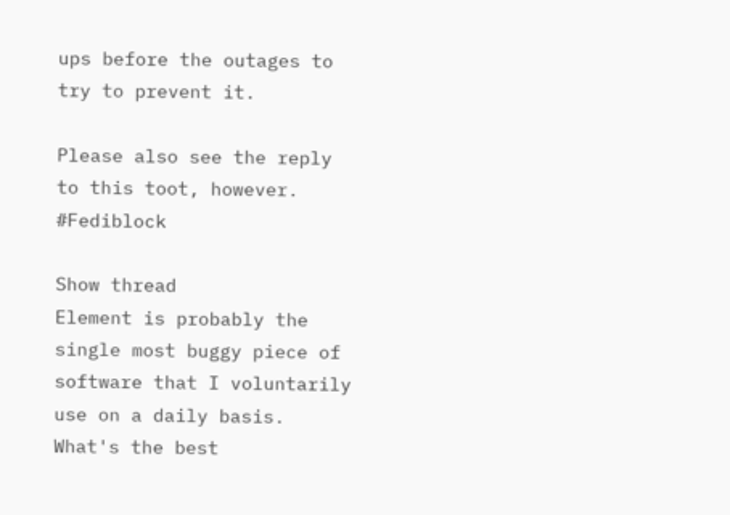ups before the outages to try to prevent it.

Please also see the reply to this toot, however. #Fediblock

Show thread
Element is probably the single most buggy piece of software that I voluntarily use on a daily basis. What's the best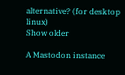alternative? (for desktop linux)
Show older

A Mastodon instance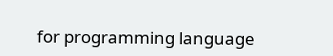for programming language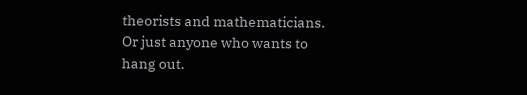theorists and mathematicians. Or just anyone who wants to hang out.